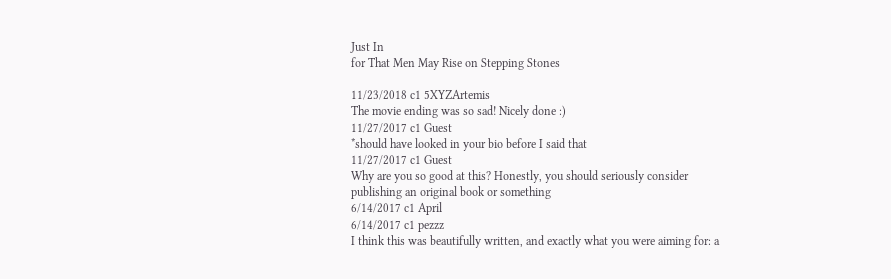Just In
for That Men May Rise on Stepping Stones

11/23/2018 c1 5XYZArtemis
The movie ending was so sad! Nicely done :)
11/27/2017 c1 Guest
*should have looked in your bio before I said that
11/27/2017 c1 Guest
Why are you so good at this? Honestly, you should seriously consider publishing an original book or something
6/14/2017 c1 April
6/14/2017 c1 pezzz
I think this was beautifully written, and exactly what you were aiming for: a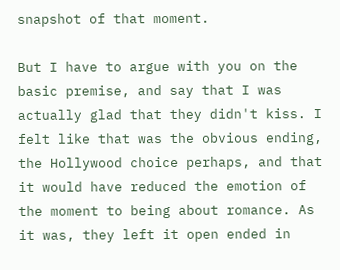snapshot of that moment.

But I have to argue with you on the basic premise, and say that I was actually glad that they didn't kiss. I felt like that was the obvious ending, the Hollywood choice perhaps, and that it would have reduced the emotion of the moment to being about romance. As it was, they left it open ended in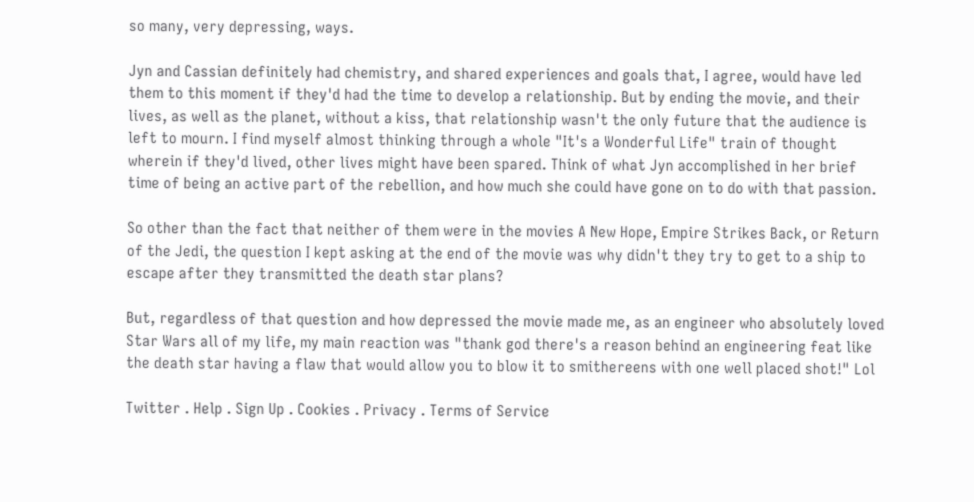so many, very depressing, ways.

Jyn and Cassian definitely had chemistry, and shared experiences and goals that, I agree, would have led them to this moment if they'd had the time to develop a relationship. But by ending the movie, and their lives, as well as the planet, without a kiss, that relationship wasn't the only future that the audience is left to mourn. I find myself almost thinking through a whole "It's a Wonderful Life" train of thought wherein if they'd lived, other lives might have been spared. Think of what Jyn accomplished in her brief time of being an active part of the rebellion, and how much she could have gone on to do with that passion.

So other than the fact that neither of them were in the movies A New Hope, Empire Strikes Back, or Return of the Jedi, the question I kept asking at the end of the movie was why didn't they try to get to a ship to escape after they transmitted the death star plans?

But, regardless of that question and how depressed the movie made me, as an engineer who absolutely loved Star Wars all of my life, my main reaction was "thank god there's a reason behind an engineering feat like the death star having a flaw that would allow you to blow it to smithereens with one well placed shot!" Lol

Twitter . Help . Sign Up . Cookies . Privacy . Terms of Service